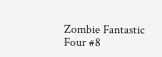Zombie Fantastic Four #8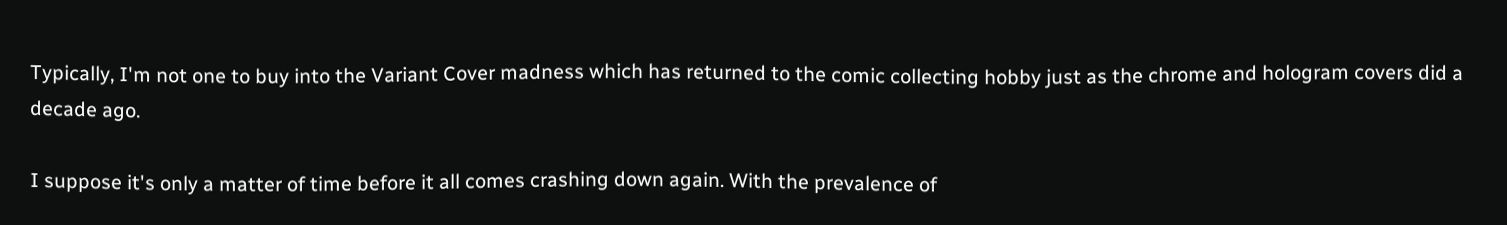Typically, I'm not one to buy into the Variant Cover madness which has returned to the comic collecting hobby just as the chrome and hologram covers did a decade ago.

I suppose it's only a matter of time before it all comes crashing down again. With the prevalence of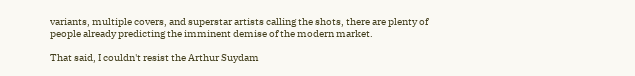variants, multiple covers, and superstar artists calling the shots, there are plenty of people already predicting the imminent demise of the modern market.

That said, I couldn't resist the Arthur Suydam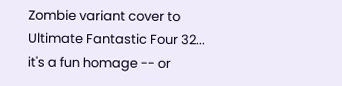Zombie variant cover to Ultimate Fantastic Four 32... it's a fun homage -- or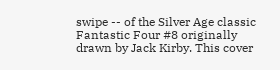swipe -- of the Silver Age classic Fantastic Four #8 originally drawn by Jack Kirby. This cover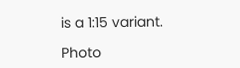is a 1:15 variant.

Photo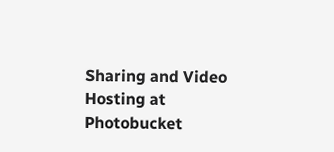Sharing and Video Hosting at Photobucket